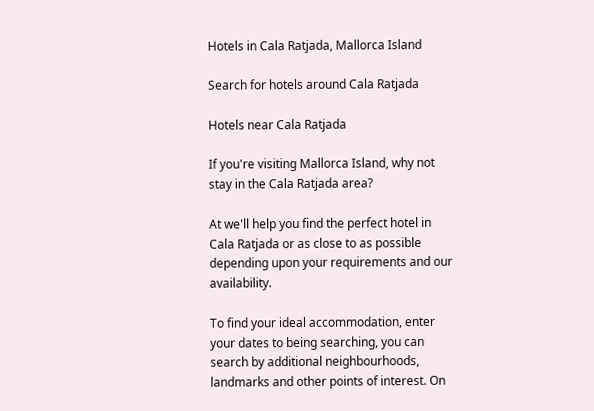Hotels in Cala Ratjada, Mallorca Island

Search for hotels around Cala Ratjada

Hotels near Cala Ratjada

If you're visiting Mallorca Island, why not stay in the Cala Ratjada area?

At we'll help you find the perfect hotel in Cala Ratjada or as close to as possible depending upon your requirements and our availability.

To find your ideal accommodation, enter your dates to being searching, you can search by additional neighbourhoods, landmarks and other points of interest. On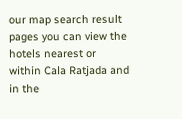our map search result pages you can view the hotels nearest or within Cala Ratjada and in the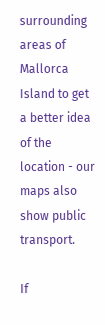surrounding areas of Mallorca Island to get a better idea of the location - our maps also show public transport.

If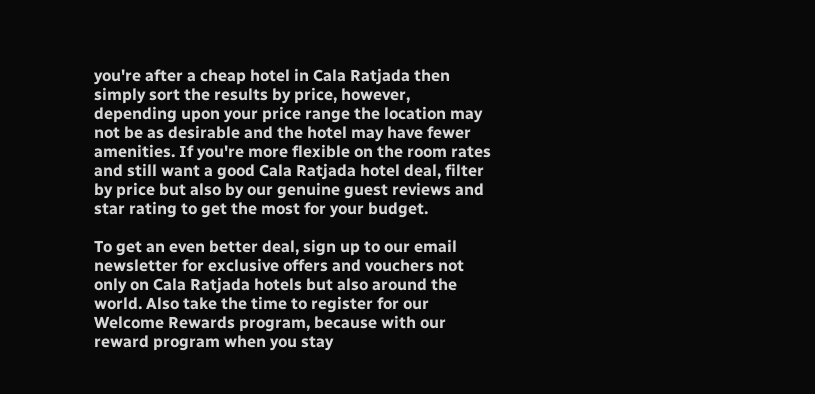you're after a cheap hotel in Cala Ratjada then simply sort the results by price, however, depending upon your price range the location may not be as desirable and the hotel may have fewer amenities. If you're more flexible on the room rates and still want a good Cala Ratjada hotel deal, filter by price but also by our genuine guest reviews and star rating to get the most for your budget.

To get an even better deal, sign up to our email newsletter for exclusive offers and vouchers not only on Cala Ratjada hotels but also around the world. Also take the time to register for our Welcome Rewards program, because with our reward program when you stay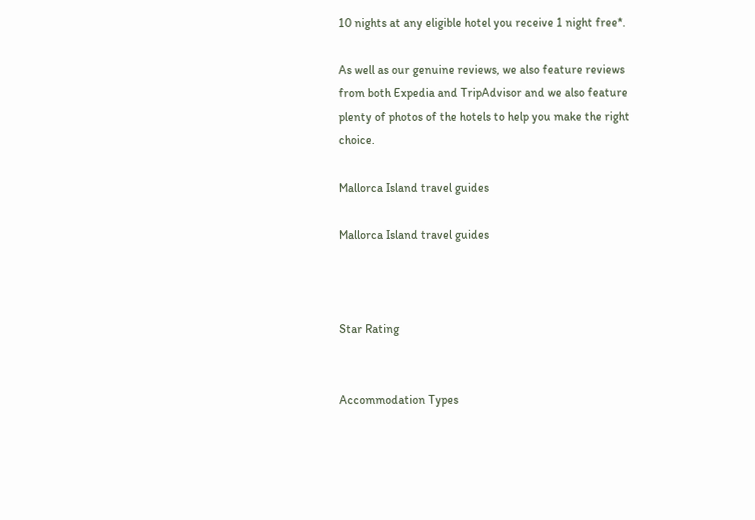10 nights at any eligible hotel you receive 1 night free*.

As well as our genuine reviews, we also feature reviews from both Expedia and TripAdvisor and we also feature plenty of photos of the hotels to help you make the right choice.

Mallorca Island travel guides

Mallorca Island travel guides



Star Rating


Accommodation Types